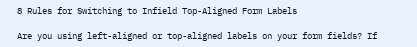8 Rules for Switching to Infield Top-Aligned Form Labels

Are you using left-aligned or top-aligned labels on your form fields? If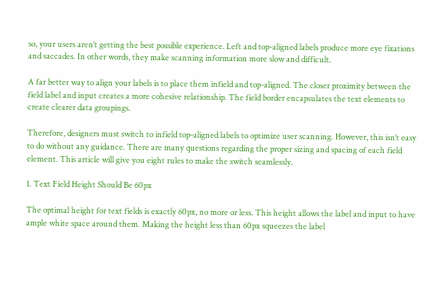so, your users aren’t getting the best possible experience. Left and top-aligned labels produce more eye fixations and saccades. In other words, they make scanning information more slow and difficult.

A far better way to align your labels is to place them infield and top-aligned. The closer proximity between the field label and input creates a more cohesive relationship. The field border encapsulates the text elements to create clearer data groupings.

Therefore, designers must switch to infield top-aligned labels to optimize user scanning. However, this isn’t easy to do without any guidance. There are many questions regarding the proper sizing and spacing of each field element. This article will give you eight rules to make the switch seamlessly.

1. Text Field Height Should Be 60px

The optimal height for text fields is exactly 60px, no more or less. This height allows the label and input to have ample white space around them. Making the height less than 60px squeezes the label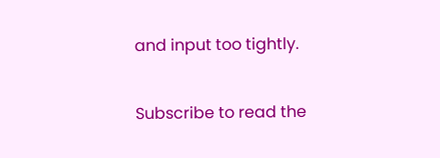and input too tightly.

Subscribe to read the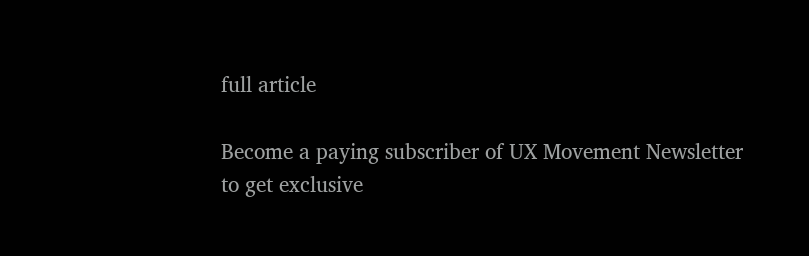full article

Become a paying subscriber of UX Movement Newsletter to get exclusive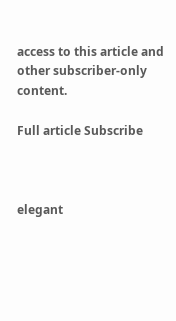access to this article and other subscriber-only content.

Full article Subscribe



elegant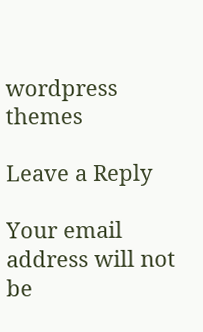wordpress themes

Leave a Reply

Your email address will not be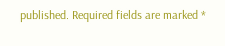published. Required fields are marked *